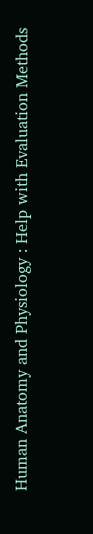Human Anatomy and Physiology : Help with Evaluation Methods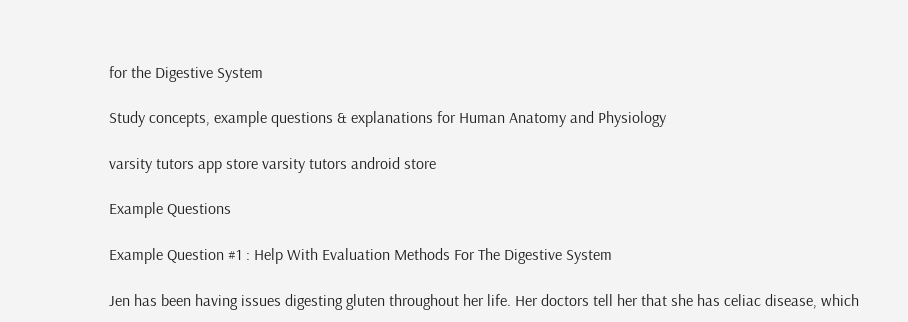for the Digestive System

Study concepts, example questions & explanations for Human Anatomy and Physiology

varsity tutors app store varsity tutors android store

Example Questions

Example Question #1 : Help With Evaluation Methods For The Digestive System

Jen has been having issues digesting gluten throughout her life. Her doctors tell her that she has celiac disease, which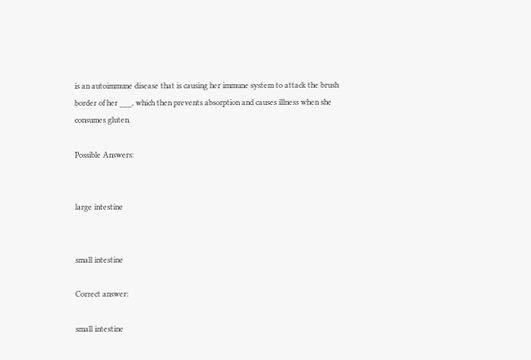is an autoimmune disease that is causing her immune system to attack the brush border of her ___, which then prevents absorption and causes illness when she consumes gluten.

Possible Answers:


large intestine


small intestine

Correct answer:

small intestine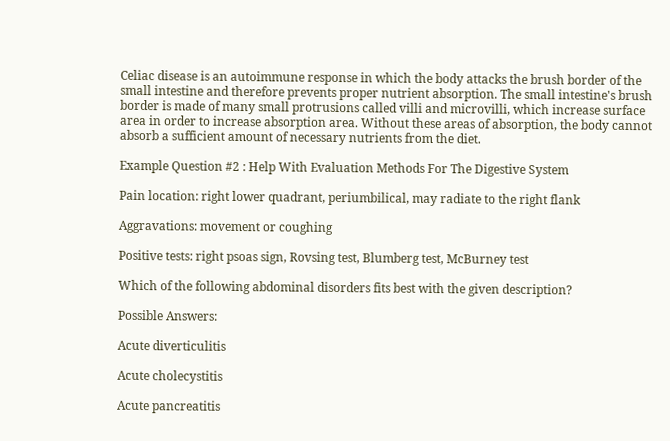Celiac disease is an autoimmune response in which the body attacks the brush border of the small intestine and therefore prevents proper nutrient absorption. The small intestine's brush border is made of many small protrusions called villi and microvilli, which increase surface area in order to increase absorption area. Without these areas of absorption, the body cannot absorb a sufficient amount of necessary nutrients from the diet.

Example Question #2 : Help With Evaluation Methods For The Digestive System

Pain location: right lower quadrant, periumbilical, may radiate to the right flank

Aggravations: movement or coughing

Positive tests: right psoas sign, Rovsing test, Blumberg test, McBurney test

Which of the following abdominal disorders fits best with the given description?

Possible Answers:

Acute diverticulitis

Acute cholecystitis

Acute pancreatitis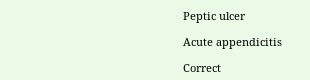Peptic ulcer

Acute appendicitis

Correct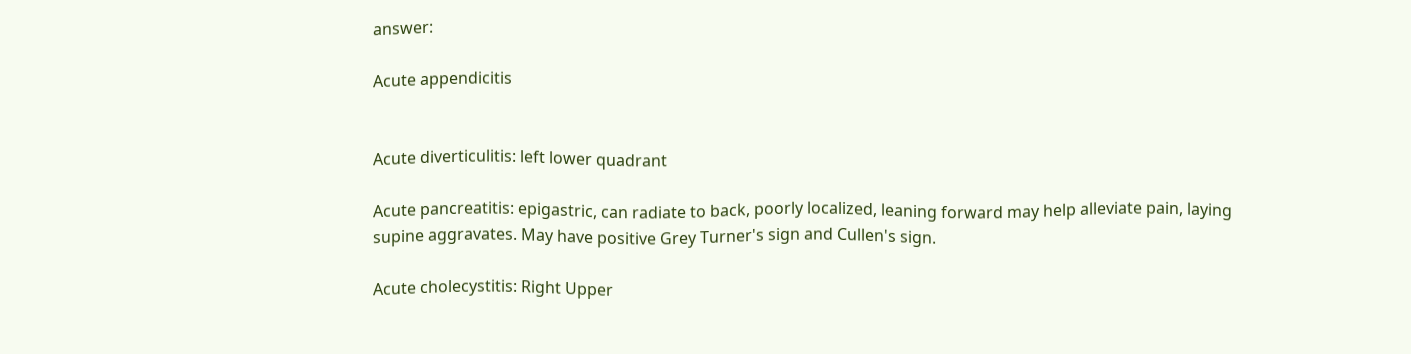answer:

Acute appendicitis


Acute diverticulitis: left lower quadrant

Acute pancreatitis: epigastric, can radiate to back, poorly localized, leaning forward may help alleviate pain, laying supine aggravates. May have positive Grey Turner's sign and Cullen's sign.

Acute cholecystitis: Right Upper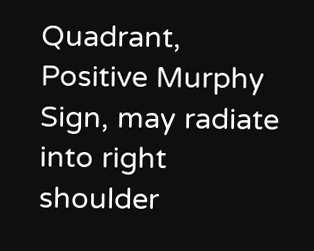Quadrant, Positive Murphy Sign, may radiate into right shoulder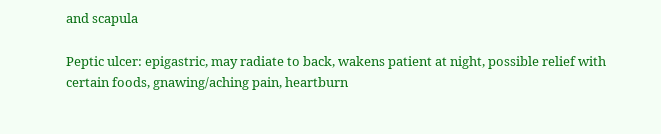and scapula

Peptic ulcer: epigastric, may radiate to back, wakens patient at night, possible relief with certain foods, gnawing/aching pain, heartburn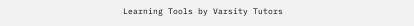Learning Tools by Varsity Tutors